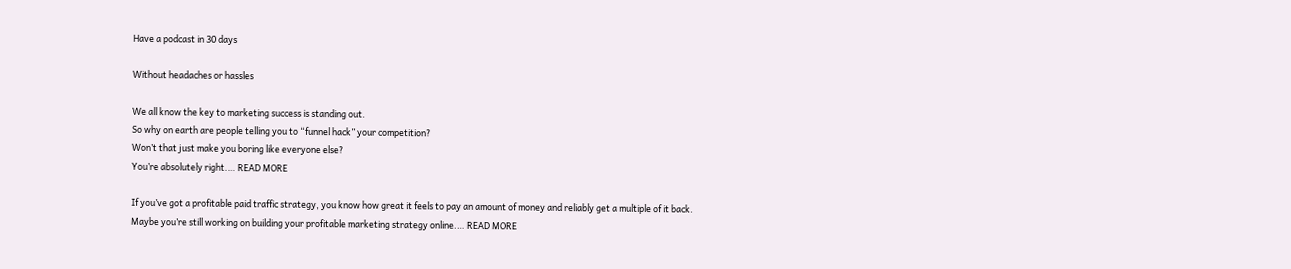Have a podcast in 30 days

Without headaches or hassles

We all know the key to marketing success is standing out.
So why on earth are people telling you to “funnel hack” your competition?
Won’t that just make you boring like everyone else?
You’re absolutely right.… READ MORE

If you’ve got a profitable paid traffic strategy, you know how great it feels to pay an amount of money and reliably get a multiple of it back. Maybe you’re still working on building your profitable marketing strategy online.… READ MORE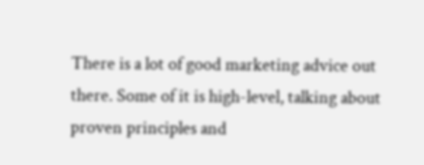There is a lot of good marketing advice out there. Some of it is high-level, talking about proven principles and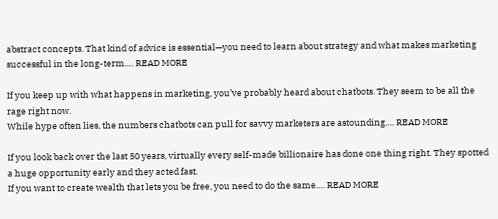abstract concepts. That kind of advice is essential—you need to learn about strategy and what makes marketing successful in the long-term.… READ MORE

If you keep up with what happens in marketing, you’ve probably heard about chatbots. They seem to be all the rage right now.
While hype often lies, the numbers chatbots can pull for savvy marketers are astounding.… READ MORE

If you look back over the last 50 years, virtually every self-made billionaire has done one thing right. They spotted a huge opportunity early and they acted fast.
If you want to create wealth that lets you be free, you need to do the same.… READ MORE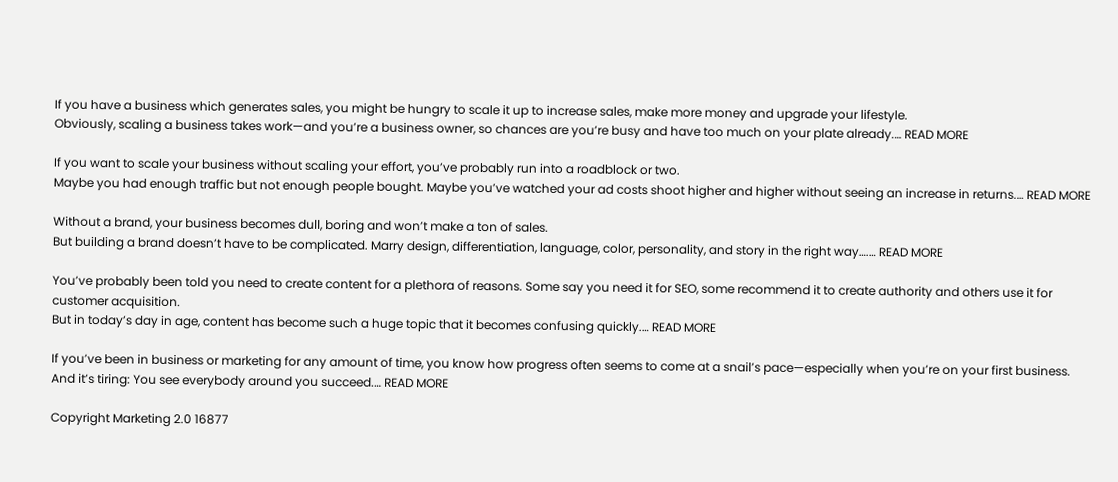If you have a business which generates sales, you might be hungry to scale it up to increase sales, make more money and upgrade your lifestyle.
Obviously, scaling a business takes work—and you’re a business owner, so chances are you’re busy and have too much on your plate already.… READ MORE

If you want to scale your business without scaling your effort, you’ve probably run into a roadblock or two.
Maybe you had enough traffic but not enough people bought. Maybe you’ve watched your ad costs shoot higher and higher without seeing an increase in returns.… READ MORE

Without a brand, your business becomes dull, boring and won’t make a ton of sales.
But building a brand doesn’t have to be complicated. Marry design, differentiation, language, color, personality, and story in the right way….… READ MORE

You’ve probably been told you need to create content for a plethora of reasons. Some say you need it for SEO, some recommend it to create authority and others use it for customer acquisition.
But in today’s day in age, content has become such a huge topic that it becomes confusing quickly.… READ MORE

If you’ve been in business or marketing for any amount of time, you know how progress often seems to come at a snail’s pace—especially when you’re on your first business.
And it’s tiring: You see everybody around you succeed.… READ MORE

Copyright Marketing 2.0 16877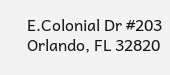E.Colonial Dr #203 Orlando, FL 32820